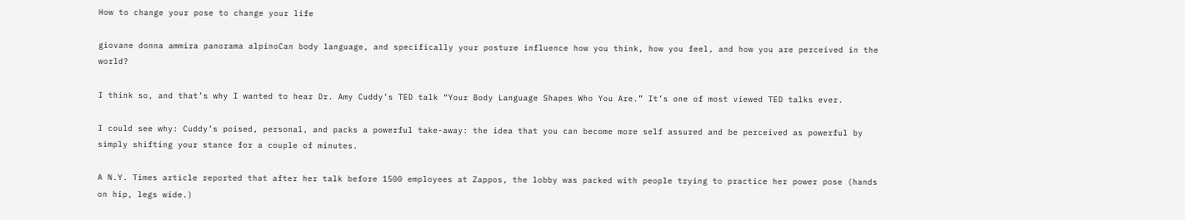How to change your pose to change your life

giovane donna ammira panorama alpinoCan body language, and specifically your posture influence how you think, how you feel, and how you are perceived in the world?

I think so, and that’s why I wanted to hear Dr. Amy Cuddy’s TED talk “Your Body Language Shapes Who You Are.” It’s one of most viewed TED talks ever.

I could see why: Cuddy’s poised, personal, and packs a powerful take-away: the idea that you can become more self assured and be perceived as powerful by simply shifting your stance for a couple of minutes.

A N.Y. Times article reported that after her talk before 1500 employees at Zappos, the lobby was packed with people trying to practice her power pose (hands on hip, legs wide.)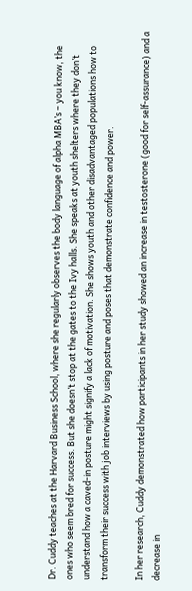Dr. Cuddy teaches at the Harvard Business School, where she regularly observes the body language of alpha MBA’s – you know, the ones who seem bred for success. But she doesn’t stop at the gates to the Ivy halls. She speaks at youth shelters where they don’t understand how a caved-in posture might signify a lack of motivation. She shows youth and other disadvantaged populations how to transform their success with job interviews by using posture and poses that demonstrate confidence and power.

In her research, Cuddy demonstrated how participants in her study showed an increase in testosterone (good for self-assurance) and a decrease in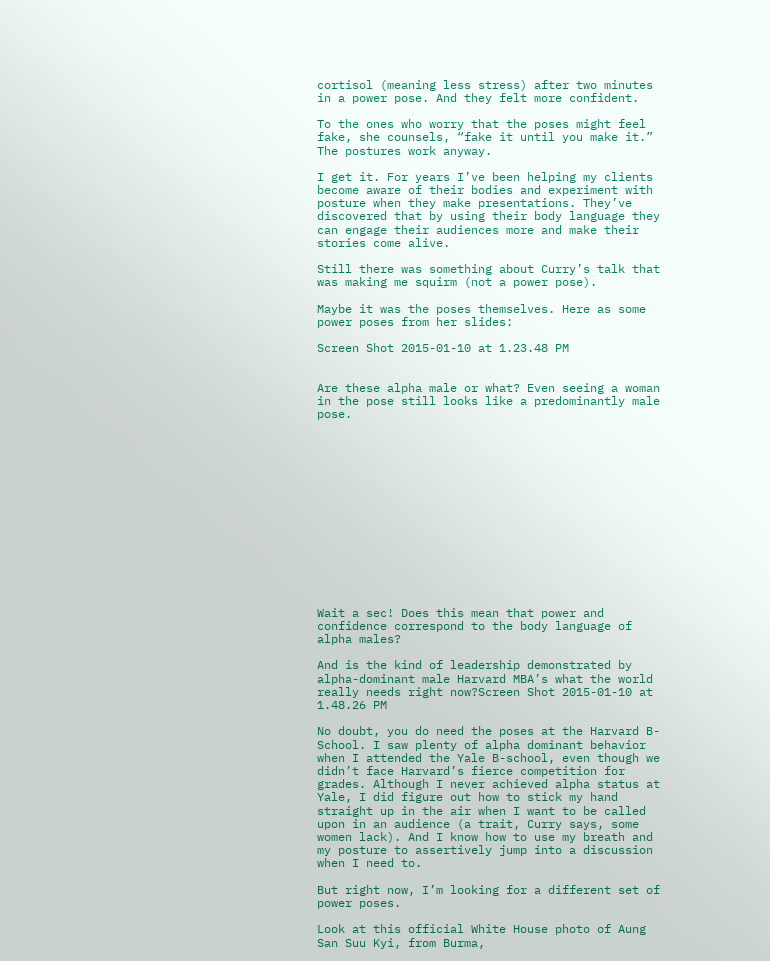cortisol (meaning less stress) after two minutes in a power pose. And they felt more confident.

To the ones who worry that the poses might feel fake, she counsels, “fake it until you make it.” The postures work anyway.

I get it. For years I’ve been helping my clients become aware of their bodies and experiment with posture when they make presentations. They’ve discovered that by using their body language they can engage their audiences more and make their stories come alive.

Still there was something about Curry’s talk that was making me squirm (not a power pose).

Maybe it was the poses themselves. Here as some power poses from her slides:

Screen Shot 2015-01-10 at 1.23.48 PM


Are these alpha male or what? Even seeing a woman in the pose still looks like a predominantly male pose.














Wait a sec! Does this mean that power and confidence correspond to the body language of alpha males?

And is the kind of leadership demonstrated by alpha-dominant male Harvard MBA’s what the world really needs right now?Screen Shot 2015-01-10 at 1.48.26 PM

No doubt, you do need the poses at the Harvard B-School. I saw plenty of alpha dominant behavior when I attended the Yale B-school, even though we didn’t face Harvard’s fierce competition for grades. Although I never achieved alpha status at Yale, I did figure out how to stick my hand straight up in the air when I want to be called upon in an audience (a trait, Curry says, some women lack). And I know how to use my breath and my posture to assertively jump into a discussion when I need to.

But right now, I’m looking for a different set of power poses.

Look at this official White House photo of Aung San Suu Kyi, from Burma,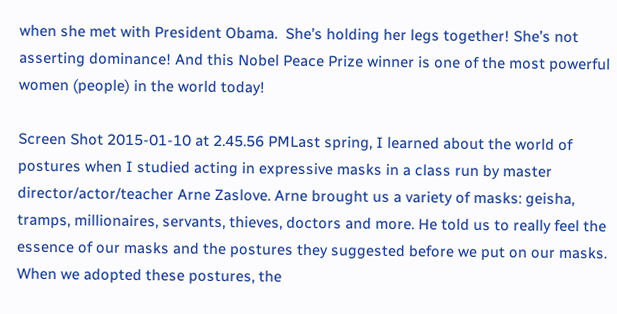when she met with President Obama.  She’s holding her legs together! She’s not asserting dominance! And this Nobel Peace Prize winner is one of the most powerful women (people) in the world today!

Screen Shot 2015-01-10 at 2.45.56 PMLast spring, I learned about the world of postures when I studied acting in expressive masks in a class run by master director/actor/teacher Arne Zaslove. Arne brought us a variety of masks: geisha, tramps, millionaires, servants, thieves, doctors and more. He told us to really feel the essence of our masks and the postures they suggested before we put on our masks. When we adopted these postures, the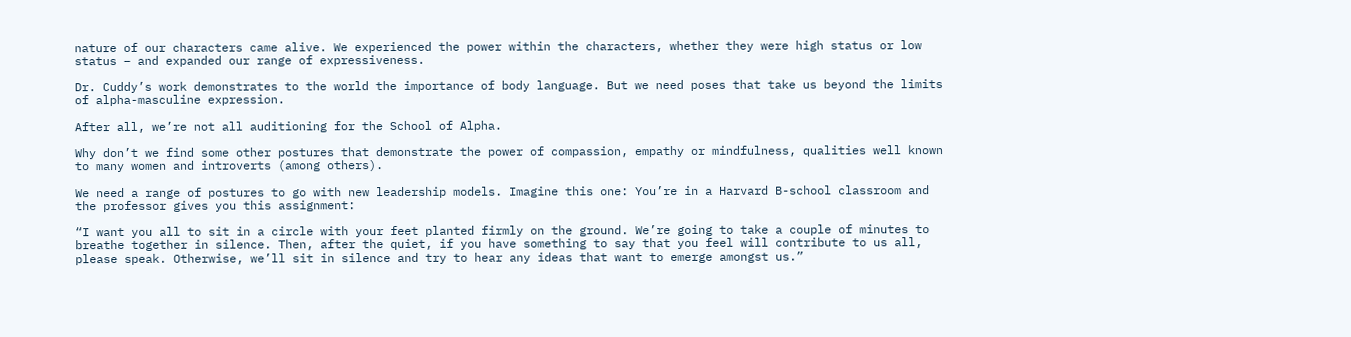nature of our characters came alive. We experienced the power within the characters, whether they were high status or low status – and expanded our range of expressiveness.

Dr. Cuddy’s work demonstrates to the world the importance of body language. But we need poses that take us beyond the limits of alpha-masculine expression.

After all, we’re not all auditioning for the School of Alpha.

Why don’t we find some other postures that demonstrate the power of compassion, empathy or mindfulness, qualities well known to many women and introverts (among others).

We need a range of postures to go with new leadership models. Imagine this one: You’re in a Harvard B-school classroom and the professor gives you this assignment:

“I want you all to sit in a circle with your feet planted firmly on the ground. We’re going to take a couple of minutes to breathe together in silence. Then, after the quiet, if you have something to say that you feel will contribute to us all, please speak. Otherwise, we’ll sit in silence and try to hear any ideas that want to emerge amongst us.”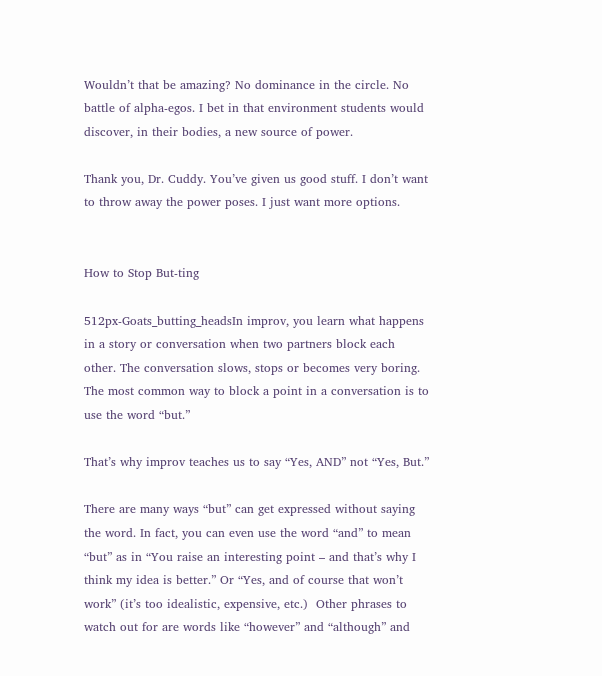Wouldn’t that be amazing? No dominance in the circle. No battle of alpha-egos. I bet in that environment students would discover, in their bodies, a new source of power.

Thank you, Dr. Cuddy. You’ve given us good stuff. I don’t want to throw away the power poses. I just want more options.


How to Stop But-ting

512px-Goats_butting_headsIn improv, you learn what happens in a story or conversation when two partners block each other. The conversation slows, stops or becomes very boring. The most common way to block a point in a conversation is to use the word “but.”

That’s why improv teaches us to say “Yes, AND” not “Yes, But.”

There are many ways “but” can get expressed without saying the word. In fact, you can even use the word “and” to mean “but” as in “You raise an interesting point – and that’s why I think my idea is better.” Or “Yes, and of course that won’t work” (it’s too idealistic, expensive, etc.)  Other phrases to watch out for are words like “however” and “although” and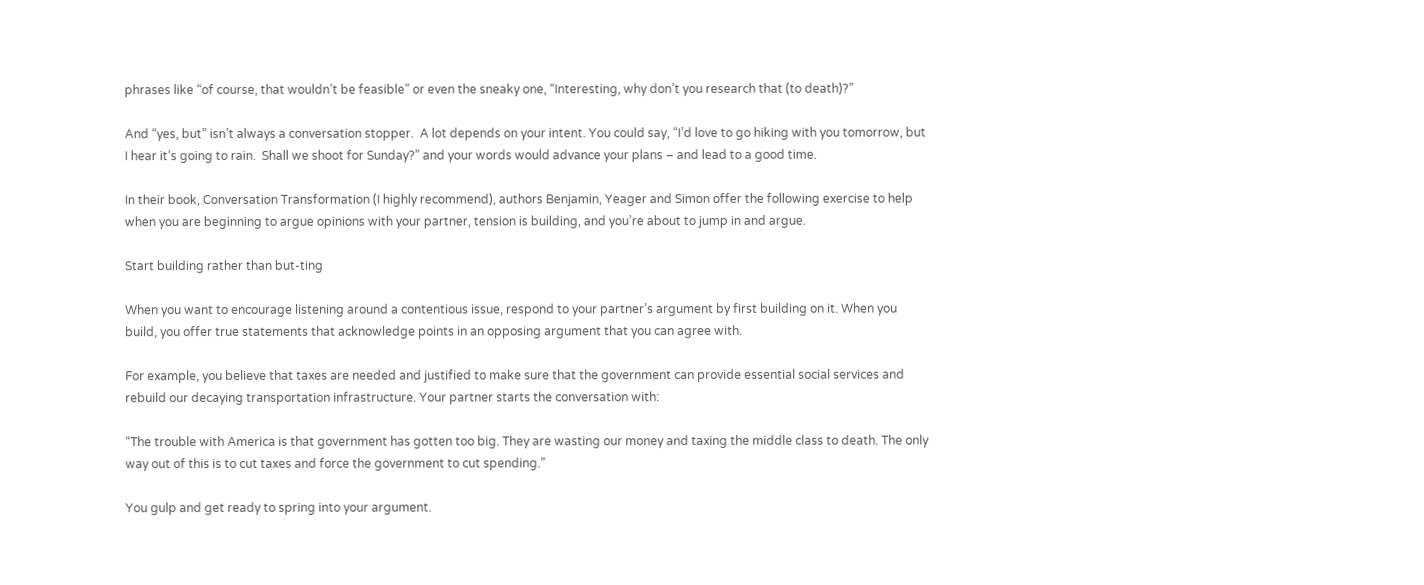phrases like “of course, that wouldn’t be feasible” or even the sneaky one, “Interesting, why don’t you research that (to death)?”

And “yes, but” isn’t always a conversation stopper.  A lot depends on your intent. You could say, “I’d love to go hiking with you tomorrow, but I hear it’s going to rain.  Shall we shoot for Sunday?” and your words would advance your plans – and lead to a good time.

In their book, Conversation Transformation (I highly recommend), authors Benjamin, Yeager and Simon offer the following exercise to help when you are beginning to argue opinions with your partner, tension is building, and you’re about to jump in and argue.

Start building rather than but-ting

When you want to encourage listening around a contentious issue, respond to your partner’s argument by first building on it. When you build, you offer true statements that acknowledge points in an opposing argument that you can agree with.

For example, you believe that taxes are needed and justified to make sure that the government can provide essential social services and rebuild our decaying transportation infrastructure. Your partner starts the conversation with:

“The trouble with America is that government has gotten too big. They are wasting our money and taxing the middle class to death. The only way out of this is to cut taxes and force the government to cut spending.”

You gulp and get ready to spring into your argument.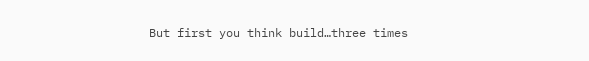But first you think build…three times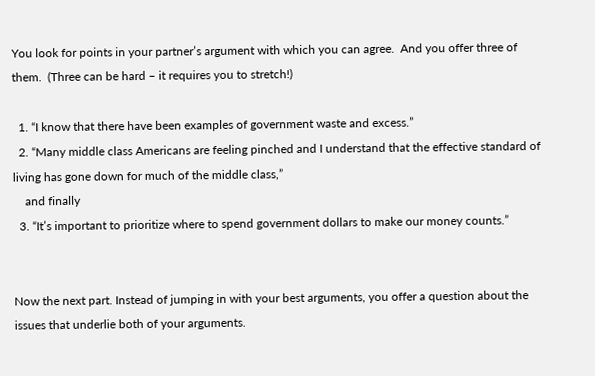You look for points in your partner’s argument with which you can agree.  And you offer three of them.  (Three can be hard – it requires you to stretch!)

  1. “I know that there have been examples of government waste and excess.”
  2. “Many middle class Americans are feeling pinched and I understand that the effective standard of living has gone down for much of the middle class,”
    and finally
  3. “It’s important to prioritize where to spend government dollars to make our money counts.”


Now the next part. Instead of jumping in with your best arguments, you offer a question about the issues that underlie both of your arguments.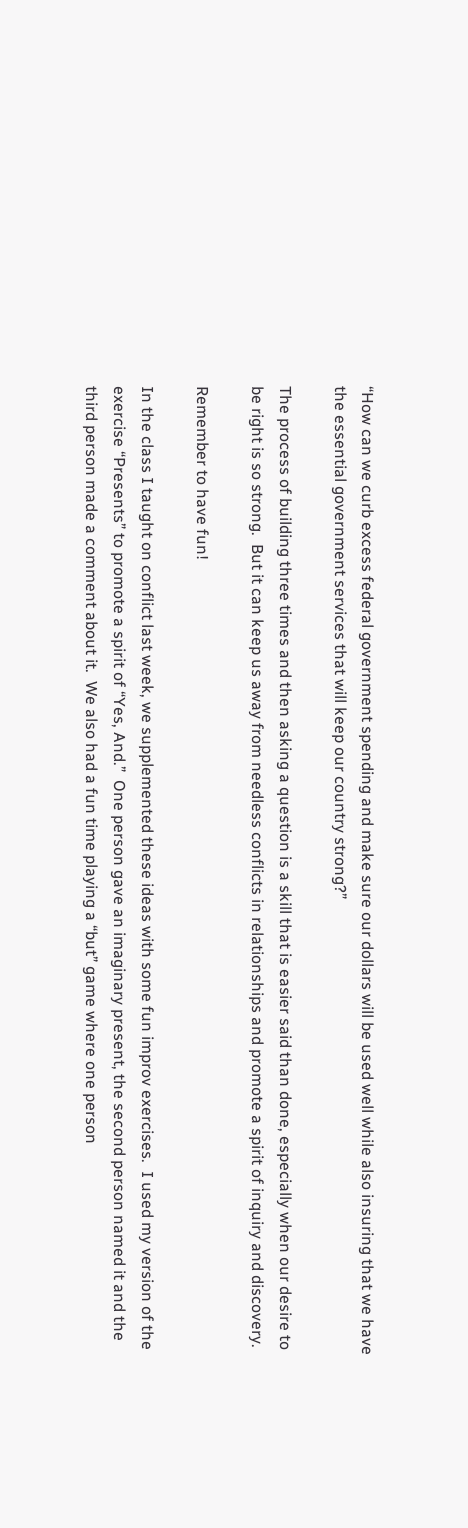“How can we curb excess federal government spending and make sure our dollars will be used well while also insuring that we have the essential government services that will keep our country strong?”

The process of building three times and then asking a question is a skill that is easier said than done, especially when our desire to be right is so strong.  But it can keep us away from needless conflicts in relationships and promote a spirit of inquiry and discovery.

Remember to have fun!

In the class I taught on conflict last week, we supplemented these ideas with some fun improv exercises.  I used my version of the exercise “Presents” to promote a spirit of “Yes, And.”  One person gave an imaginary present, the second person named it and the third person made a comment about it.  We also had a fun time playing a “but” game where one person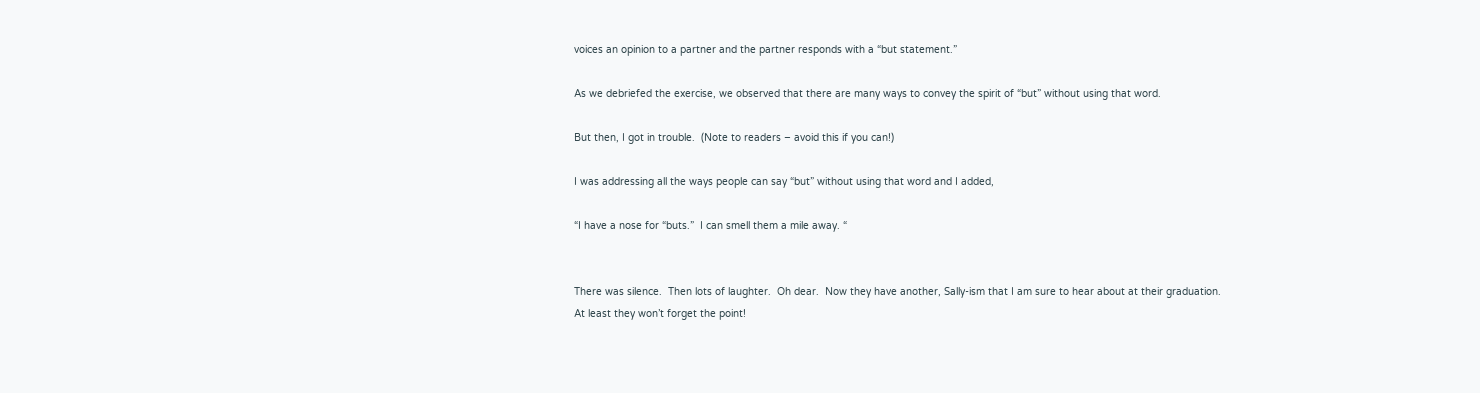voices an opinion to a partner and the partner responds with a “but statement.”

As we debriefed the exercise, we observed that there are many ways to convey the spirit of “but” without using that word.

But then, I got in trouble.  (Note to readers – avoid this if you can!)

I was addressing all the ways people can say “but” without using that word and I added,

“I have a nose for “buts.”  I can smell them a mile away. “


There was silence.  Then lots of laughter.  Oh dear.  Now they have another, Sally-ism that I am sure to hear about at their graduation. At least they won’t forget the point!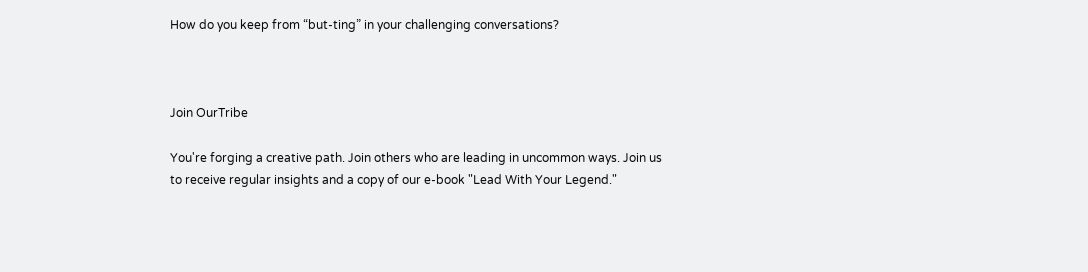How do you keep from “but-ting” in your challenging conversations?



Join OurTribe

You're forging a creative path. Join others who are leading in uncommon ways. Join us to receive regular insights and a copy of our e-book "Lead With Your Legend."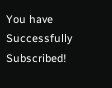You have Successfully Subscribed!